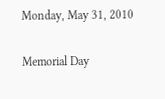Monday, May 31, 2010

Memorial Day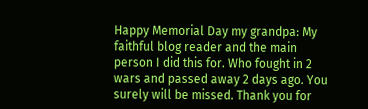Happy Memorial Day my grandpa: My faithful blog reader and the main person I did this for. Who fought in 2 wars and passed away 2 days ago. You surely will be missed. Thank you for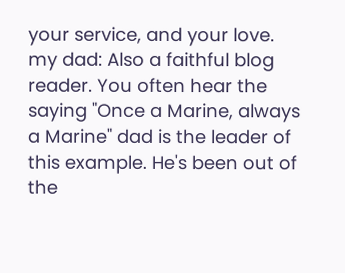your service, and your love. my dad: Also a faithful blog reader. You often hear the saying "Once a Marine, always a Marine" dad is the leader of this example. He's been out of the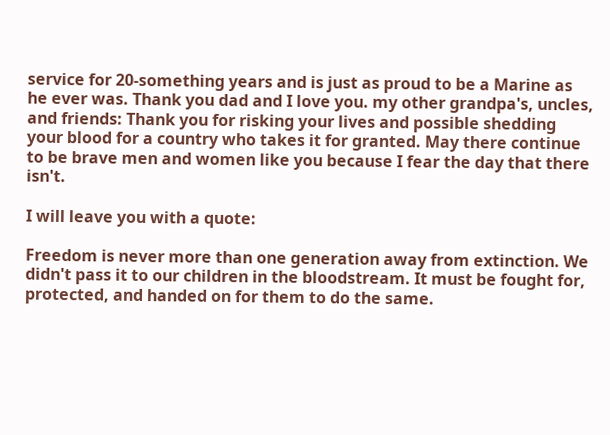service for 20-something years and is just as proud to be a Marine as he ever was. Thank you dad and I love you. my other grandpa's, uncles, and friends: Thank you for risking your lives and possible shedding your blood for a country who takes it for granted. May there continue to be brave men and women like you because I fear the day that there isn't.

I will leave you with a quote:

Freedom is never more than one generation away from extinction. We didn't pass it to our children in the bloodstream. It must be fought for, protected, and handed on for them to do the same.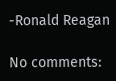-Ronald Reagan

No comments: